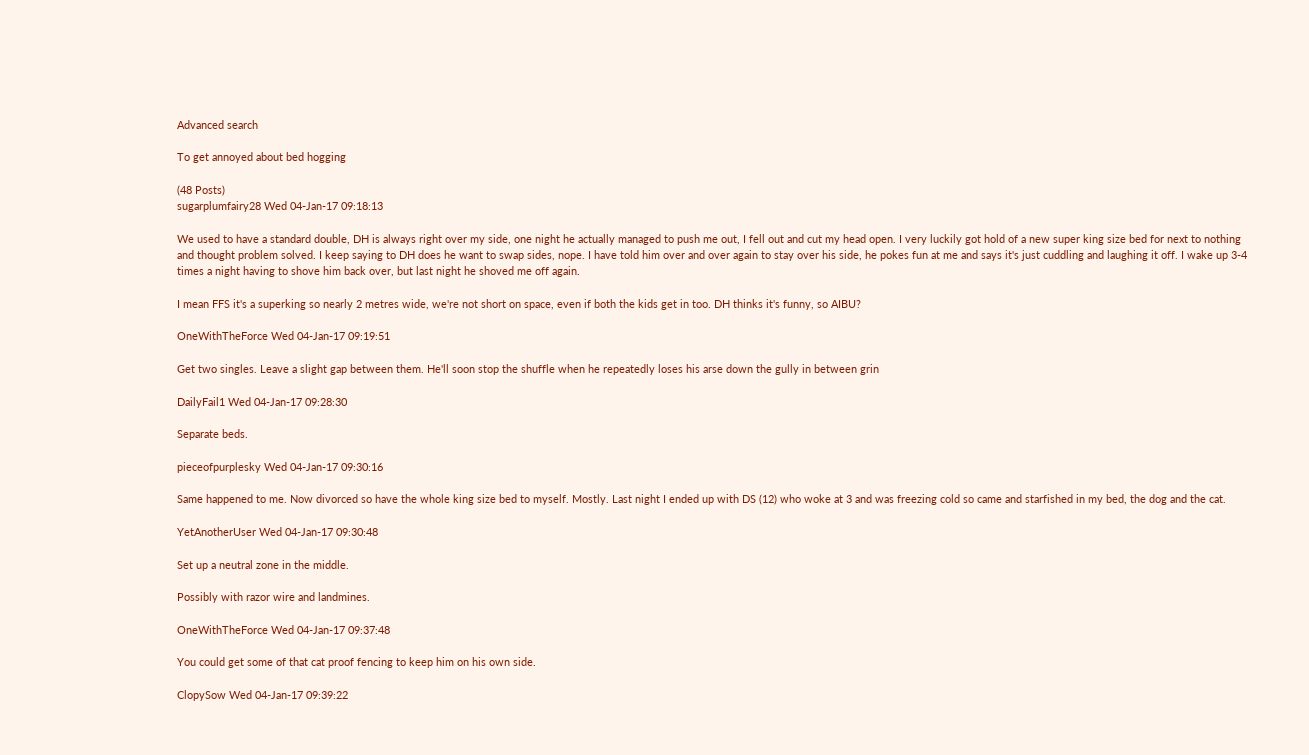Advanced search

To get annoyed about bed hogging

(48 Posts)
sugarplumfairy28 Wed 04-Jan-17 09:18:13

We used to have a standard double, DH is always right over my side, one night he actually managed to push me out, I fell out and cut my head open. I very luckily got hold of a new super king size bed for next to nothing and thought problem solved. I keep saying to DH does he want to swap sides, nope. I have told him over and over again to stay over his side, he pokes fun at me and says it's just cuddling and laughing it off. I wake up 3-4 times a night having to shove him back over, but last night he shoved me off again.

I mean FFS it's a superking so nearly 2 metres wide, we're not short on space, even if both the kids get in too. DH thinks it's funny, so AIBU?

OneWithTheForce Wed 04-Jan-17 09:19:51

Get two singles. Leave a slight gap between them. He'll soon stop the shuffle when he repeatedly loses his arse down the gully in between grin

DailyFail1 Wed 04-Jan-17 09:28:30

Separate beds.

pieceofpurplesky Wed 04-Jan-17 09:30:16

Same happened to me. Now divorced so have the whole king size bed to myself. Mostly. Last night I ended up with DS (12) who woke at 3 and was freezing cold so came and starfished in my bed, the dog and the cat.

YetAnotherUser Wed 04-Jan-17 09:30:48

Set up a neutral zone in the middle.

Possibly with razor wire and landmines.

OneWithTheForce Wed 04-Jan-17 09:37:48

You could get some of that cat proof fencing to keep him on his own side.

ClopySow Wed 04-Jan-17 09:39:22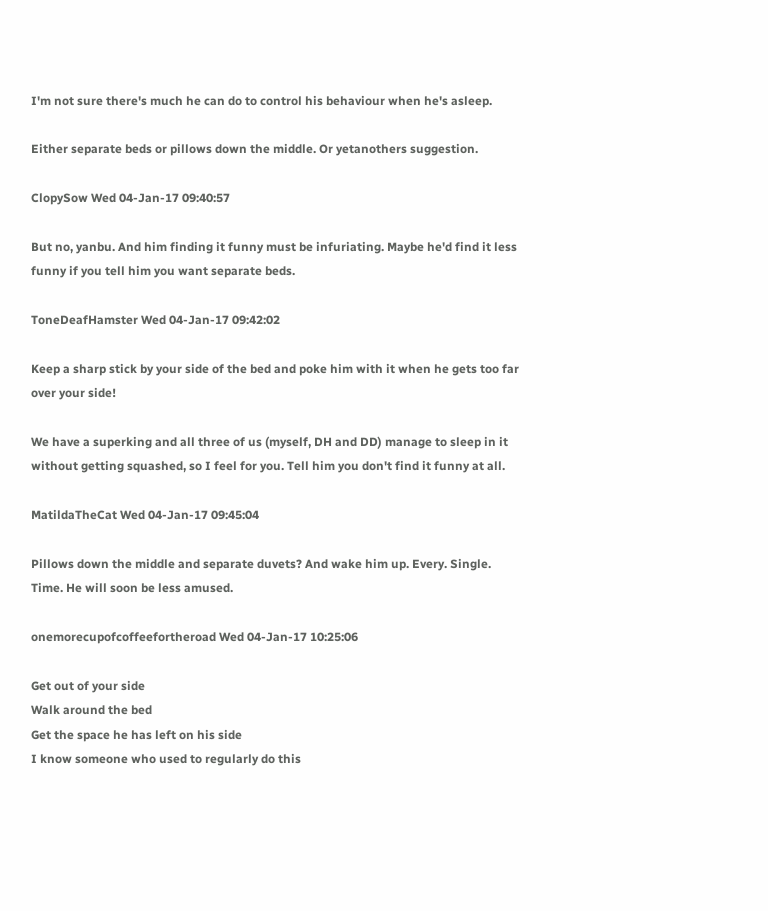I'm not sure there's much he can do to control his behaviour when he's asleep.

Either separate beds or pillows down the middle. Or yetanothers suggestion.

ClopySow Wed 04-Jan-17 09:40:57

But no, yanbu. And him finding it funny must be infuriating. Maybe he'd find it less funny if you tell him you want separate beds.

ToneDeafHamster Wed 04-Jan-17 09:42:02

Keep a sharp stick by your side of the bed and poke him with it when he gets too far over your side!

We have a superking and all three of us (myself, DH and DD) manage to sleep in it without getting squashed, so I feel for you. Tell him you don't find it funny at all.

MatildaTheCat Wed 04-Jan-17 09:45:04

Pillows down the middle and separate duvets? And wake him up. Every. Single. Time. He will soon be less amused.

onemorecupofcoffeefortheroad Wed 04-Jan-17 10:25:06

Get out of your side
Walk around the bed
Get the space he has left on his side
I know someone who used to regularly do this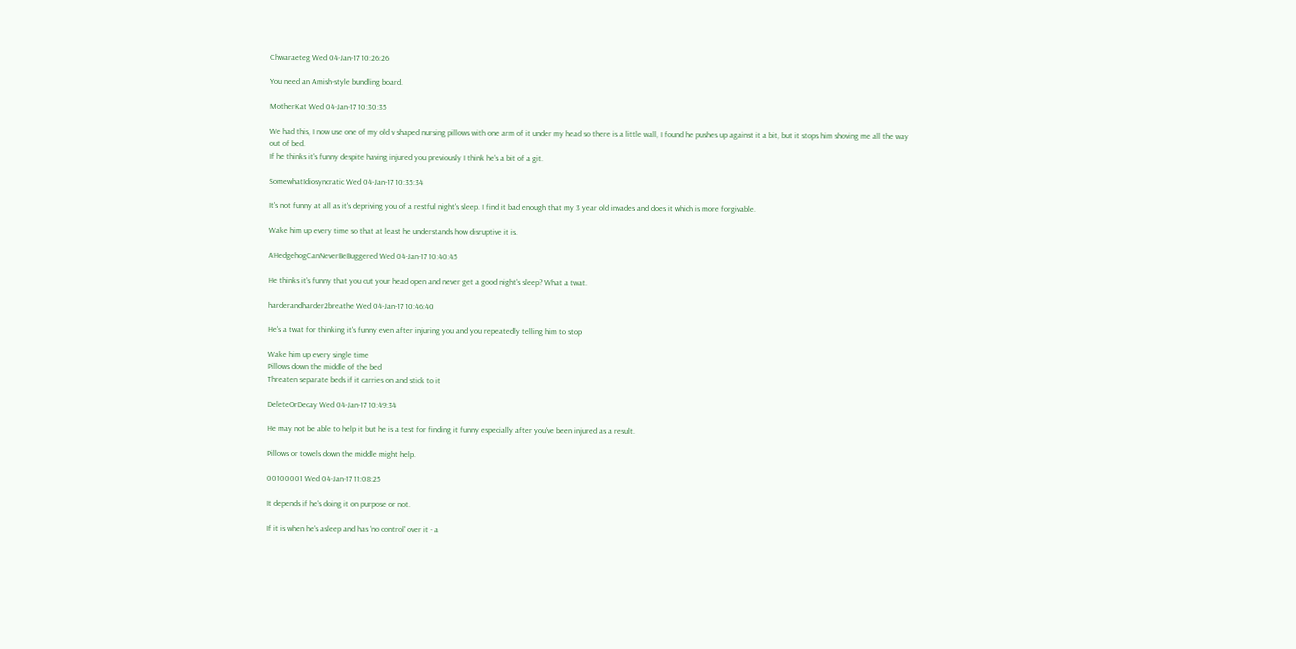Chwaraeteg Wed 04-Jan-17 10:26:26

You need an Amish-style bundling board.

MotherKat Wed 04-Jan-17 10:30:35

We had this, I now use one of my old v shaped nursing pillows with one arm of it under my head so there is a little wall, I found he pushes up against it a bit, but it stops him shoving me all the way out of bed.
If he thinks it's funny despite having injured you previously I think he's a bit of a git.

SomewhatIdiosyncratic Wed 04-Jan-17 10:35:34

It's not funny at all as it's depriving you of a restful night's sleep. I find it bad enough that my 3 year old invades and does it which is more forgivable.

Wake him up every time so that at least he understands how disruptive it is.

AHedgehogCanNeverBeBuggered Wed 04-Jan-17 10:40:45

He thinks it's funny that you cut your head open and never get a good night's sleep? What a twat.

harderandharder2breathe Wed 04-Jan-17 10:46:40

He's a twat for thinking it's funny even after injuring you and you repeatedly telling him to stop

Wake him up every single time
Pillows down the middle of the bed
Threaten separate beds if it carries on and stick to it

DeleteOrDecay Wed 04-Jan-17 10:49:34

He may not be able to help it but he is a test for finding it funny especially after you've been injured as a result.

Pillows or towels down the middle might help.

00100001 Wed 04-Jan-17 11:08:25

It depends if he's doing it on purpose or not.

If it is when he's asleep and has 'no control' over it - a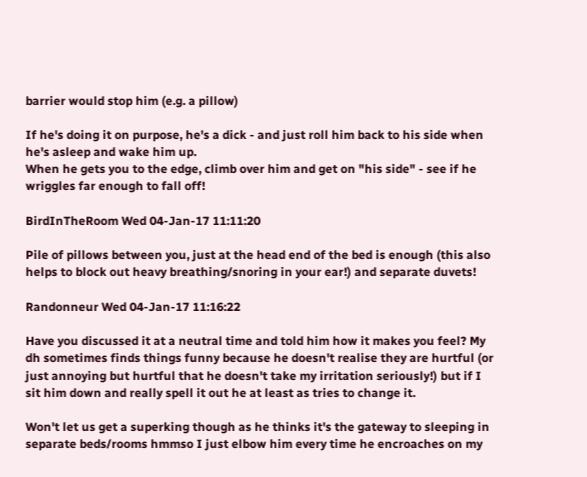barrier would stop him (e.g. a pillow)

If he's doing it on purpose, he's a dick - and just roll him back to his side when he's asleep and wake him up.
When he gets you to the edge, climb over him and get on "his side" - see if he wriggles far enough to fall off!

BirdInTheRoom Wed 04-Jan-17 11:11:20

Pile of pillows between you, just at the head end of the bed is enough (this also helps to block out heavy breathing/snoring in your ear!) and separate duvets!

Randonneur Wed 04-Jan-17 11:16:22

Have you discussed it at a neutral time and told him how it makes you feel? My dh sometimes finds things funny because he doesn't realise they are hurtful (or just annoying but hurtful that he doesn't take my irritation seriously!) but if I sit him down and really spell it out he at least as tries to change it.

Won't let us get a superking though as he thinks it's the gateway to sleeping in separate beds/rooms hmmso I just elbow him every time he encroaches on my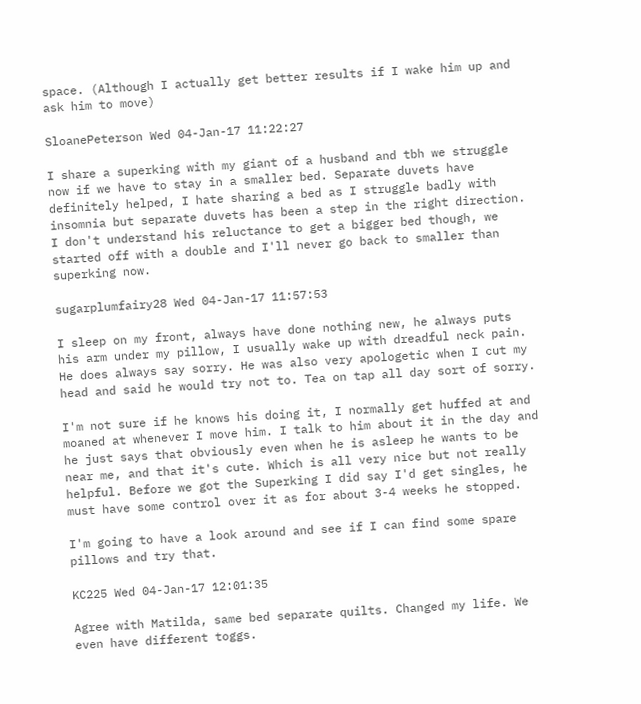space. (Although I actually get better results if I wake him up and ask him to move)

SloanePeterson Wed 04-Jan-17 11:22:27

I share a superking with my giant of a husband and tbh we struggle now if we have to stay in a smaller bed. Separate duvets have definitely helped, I hate sharing a bed as I struggle badly with insomnia but separate duvets has been a step in the right direction. I don't understand his reluctance to get a bigger bed though, we started off with a double and I'll never go back to smaller than superking now.

sugarplumfairy28 Wed 04-Jan-17 11:57:53

I sleep on my front, always have done nothing new, he always puts his arm under my pillow, I usually wake up with dreadful neck pain. He does always say sorry. He was also very apologetic when I cut my head and said he would try not to. Tea on tap all day sort of sorry.

I'm not sure if he knows his doing it, I normally get huffed at and moaned at whenever I move him. I talk to him about it in the day and he just says that obviously even when he is asleep he wants to be near me, and that it's cute. Which is all very nice but not really helpful. Before we got the Superking I did say I'd get singles, he must have some control over it as for about 3-4 weeks he stopped.

I'm going to have a look around and see if I can find some spare pillows and try that.

KC225 Wed 04-Jan-17 12:01:35

Agree with Matilda, same bed separate quilts. Changed my life. We even have different toggs.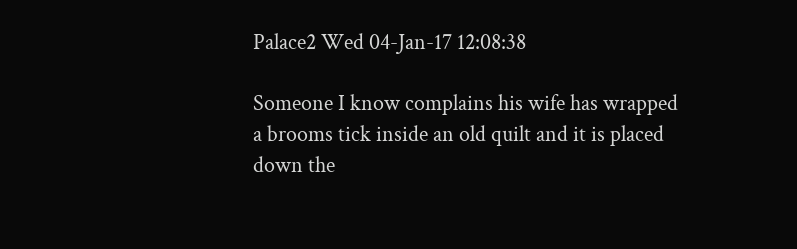Palace2 Wed 04-Jan-17 12:08:38

Someone I know complains his wife has wrapped a brooms tick inside an old quilt and it is placed down the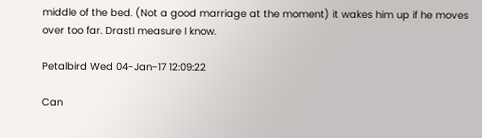middle of the bed. (Not a good marriage at the moment) it wakes him up if he moves over too far. DrastI measure I know.

Petalbird Wed 04-Jan-17 12:09:22

Can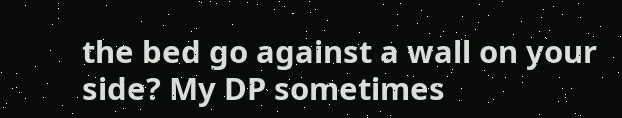the bed go against a wall on your side? My DP sometimes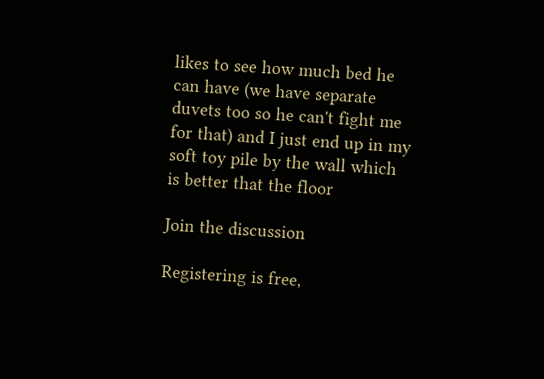likes to see how much bed he can have (we have separate duvets too so he can't fight me for that) and I just end up in my soft toy pile by the wall which is better that the floor

Join the discussion

Registering is free,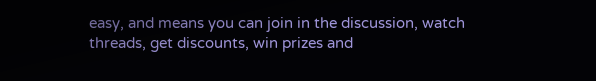easy, and means you can join in the discussion, watch threads, get discounts, win prizes and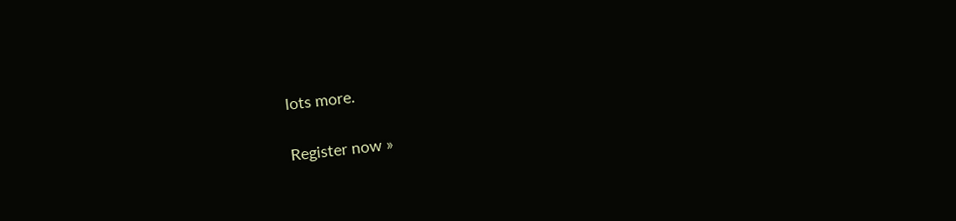lots more.

Register now »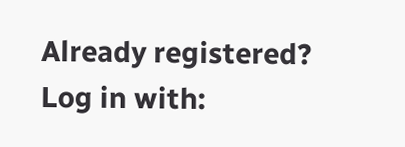Already registered? Log in with: